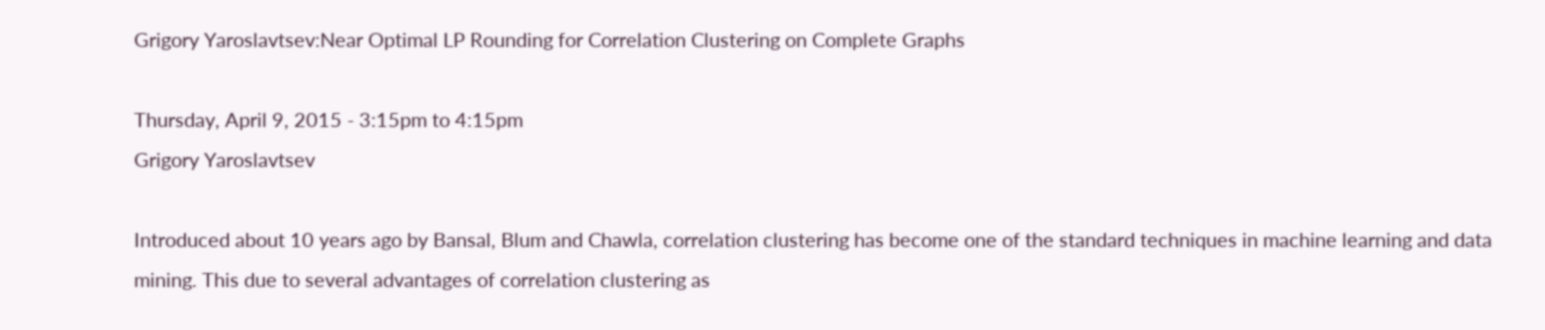Grigory Yaroslavtsev:Near Optimal LP Rounding for Correlation Clustering on Complete Graphs

Thursday, April 9, 2015 - 3:15pm to 4:15pm
Grigory Yaroslavtsev

Introduced about 10 years ago by Bansal, Blum and Chawla, correlation clustering has become one of the standard techniques in machine learning and data mining. This due to several advantages of correlation clustering as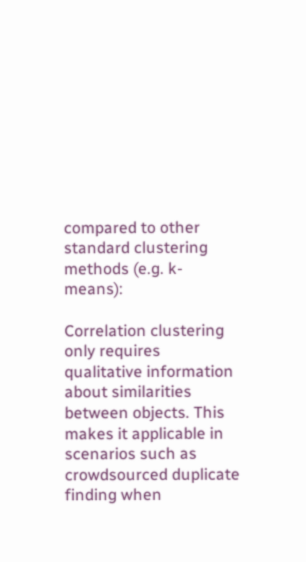compared to other standard clustering methods (e.g. k-means):

Correlation clustering only requires qualitative information about similarities between objects. This makes it applicable in scenarios such as crowdsourced duplicate finding when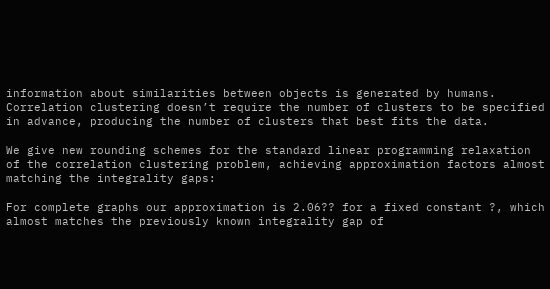information about similarities between objects is generated by humans.
Correlation clustering doesn’t require the number of clusters to be specified in advance, producing the number of clusters that best fits the data.

We give new rounding schemes for the standard linear programming relaxation of the correlation clustering problem, achieving approximation factors almost matching the integrality gaps:

For complete graphs our approximation is 2.06?? for a fixed constant ?, which almost matches the previously known integrality gap of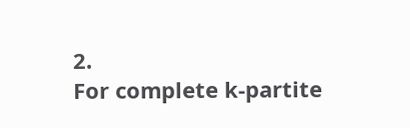2.
For complete k-partite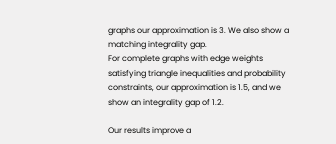graphs our approximation is 3. We also show a matching integrality gap.
For complete graphs with edge weights satisfying triangle inequalities and probability constraints, our approximation is 1.5, and we show an integrality gap of 1.2.

Our results improve a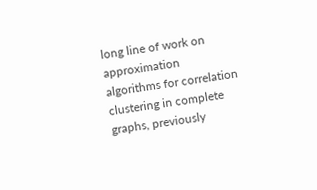long line of work on approximation algorithms for correlation clustering in complete graphs, previously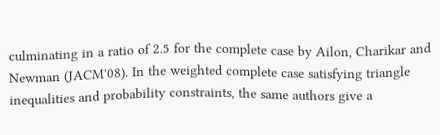culminating in a ratio of 2.5 for the complete case by Ailon, Charikar and Newman (JACM'08). In the weighted complete case satisfying triangle inequalities and probability constraints, the same authors give a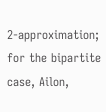2-approximation; for the bipartite case, Ailon,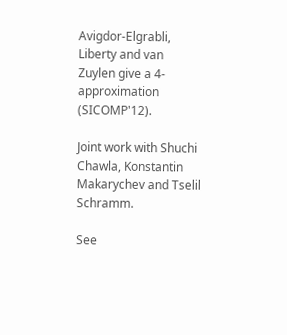Avigdor-Elgrabli, Liberty and van Zuylen give a 4-approximation (SICOMP'12).

Joint work with Shuchi Chawla, Konstantin Makarychev and Tselil Schramm.

See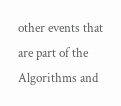other events that are part of the Algorithms and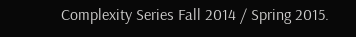Complexity Series Fall 2014 / Spring 2015.